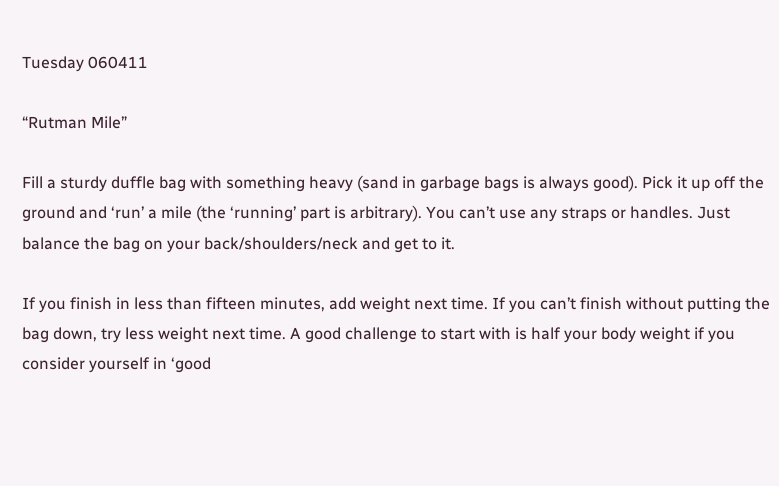Tuesday 060411

“Rutman Mile”

Fill a sturdy duffle bag with something heavy (sand in garbage bags is always good). Pick it up off the ground and ‘run’ a mile (the ‘running’ part is arbitrary). You can’t use any straps or handles. Just balance the bag on your back/shoulders/neck and get to it.

If you finish in less than fifteen minutes, add weight next time. If you can’t finish without putting the bag down, try less weight next time. A good challenge to start with is half your body weight if you consider yourself in ‘good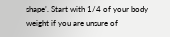shape’. Start with 1/4 of your body weight if you are unsure of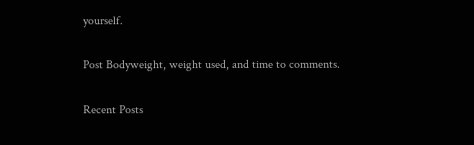yourself.

Post Bodyweight, weight used, and time to comments.

Recent Posts